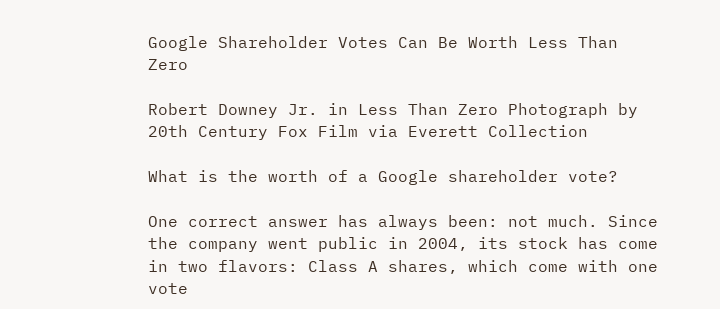Google Shareholder Votes Can Be Worth Less Than Zero

Robert Downey Jr. in Less Than Zero Photograph by 20th Century Fox Film via Everett Collection

What is the worth of a Google shareholder vote?

One correct answer has always been: not much. Since the company went public in 2004, its stock has come in two flavors: Class A shares, which come with one vote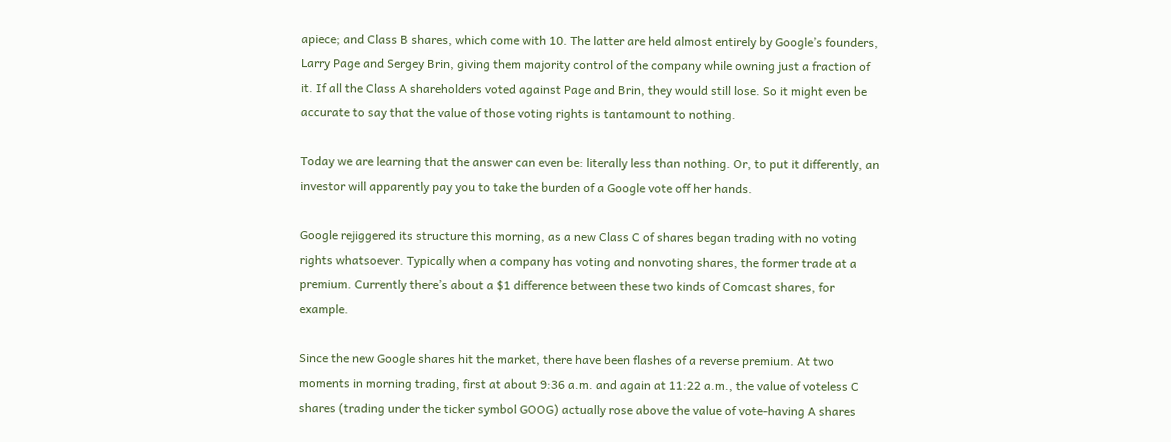apiece; and Class B shares, which come with 10. The latter are held almost entirely by Google’s founders, Larry Page and Sergey Brin, giving them majority control of the company while owning just a fraction of it. If all the Class A shareholders voted against Page and Brin, they would still lose. So it might even be accurate to say that the value of those voting rights is tantamount to nothing.

Today we are learning that the answer can even be: literally less than nothing. Or, to put it differently, an investor will apparently pay you to take the burden of a Google vote off her hands.

Google rejiggered its structure this morning, as a new Class C of shares began trading with no voting rights whatsoever. Typically when a company has voting and nonvoting shares, the former trade at a premium. Currently there’s about a $1 difference between these two kinds of Comcast shares, for example.

Since the new Google shares hit the market, there have been flashes of a reverse premium. At two moments in morning trading, first at about 9:36 a.m. and again at 11:22 a.m., the value of voteless C shares (trading under the ticker symbol GOOG) actually rose above the value of vote-having A shares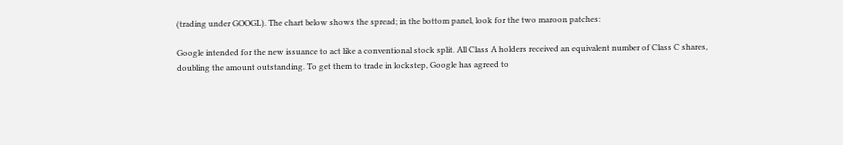(trading under GOOGL). The chart below shows the spread; in the bottom panel, look for the two maroon patches:

Google intended for the new issuance to act like a conventional stock split. All Class A holders received an equivalent number of Class C shares, doubling the amount outstanding. To get them to trade in lockstep, Google has agreed to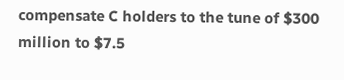compensate C holders to the tune of $300 million to $7.5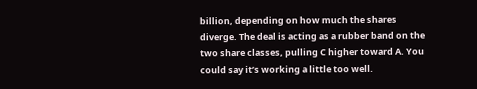billion, depending on how much the shares diverge. The deal is acting as a rubber band on the two share classes, pulling C higher toward A. You could say it’s working a little too well.